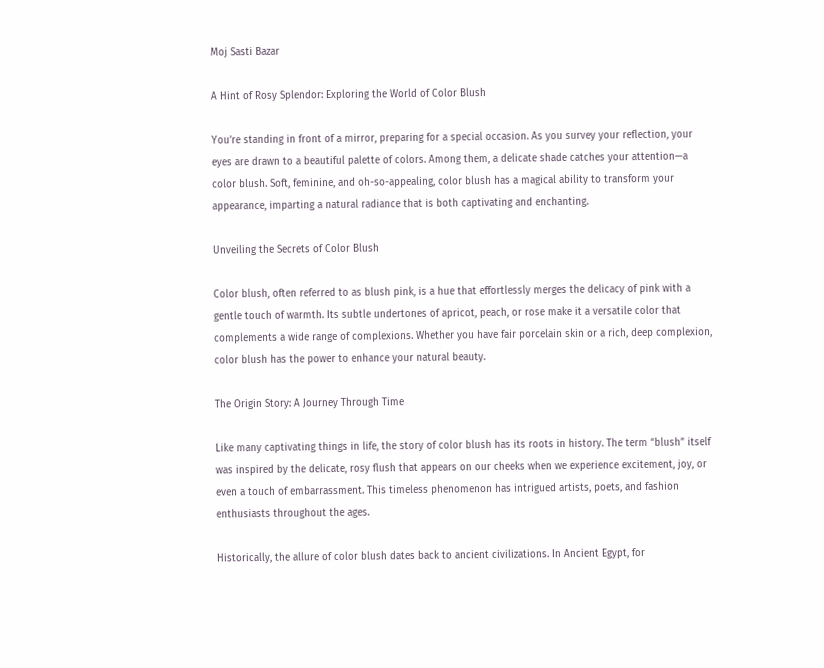Moj Sasti Bazar

A Hint of Rosy Splendor: Exploring the World of Color Blush

You’re standing in front of a mirror, preparing for a special occasion. As you survey your reflection, your eyes are drawn to a beautiful palette of colors. Among them, a delicate shade catches your attention—a color blush. Soft, feminine, and oh-so-appealing, color blush has a magical ability to transform your appearance, imparting a natural radiance that is both captivating and enchanting.

Unveiling the Secrets of Color Blush

Color blush, often referred to as blush pink, is a hue that effortlessly merges the delicacy of pink with a gentle touch of warmth. Its subtle undertones of apricot, peach, or rose make it a versatile color that complements a wide range of complexions. Whether you have fair porcelain skin or a rich, deep complexion, color blush has the power to enhance your natural beauty.

The Origin Story: A Journey Through Time

Like many captivating things in life, the story of color blush has its roots in history. The term “blush” itself was inspired by the delicate, rosy flush that appears on our cheeks when we experience excitement, joy, or even a touch of embarrassment. This timeless phenomenon has intrigued artists, poets, and fashion enthusiasts throughout the ages.

Historically, the allure of color blush dates back to ancient civilizations. In Ancient Egypt, for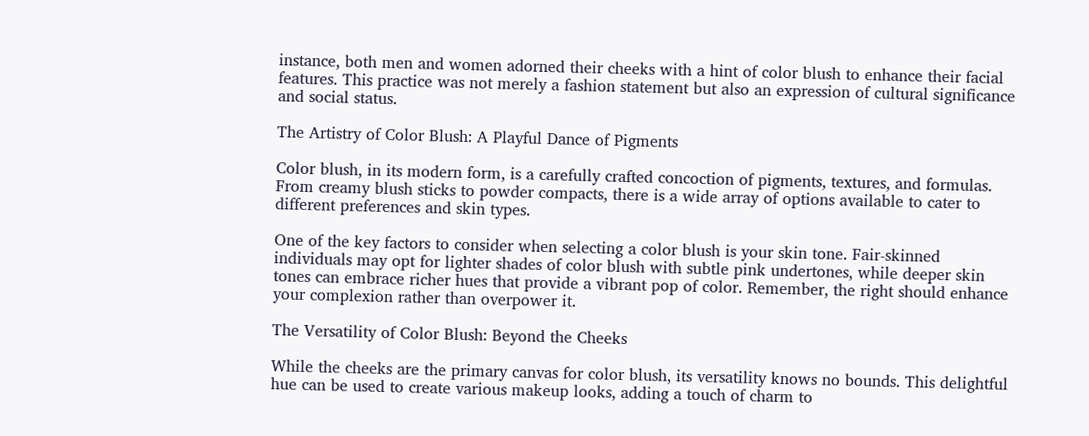instance, both men and women adorned their cheeks with a hint of color blush to enhance their facial features. This practice was not merely a fashion statement but also an expression of cultural significance and social status.

The Artistry of Color Blush: A Playful Dance of Pigments

Color blush, in its modern form, is a carefully crafted concoction of pigments, textures, and formulas. From creamy blush sticks to powder compacts, there is a wide array of options available to cater to different preferences and skin types.

One of the key factors to consider when selecting a color blush is your skin tone. Fair-skinned individuals may opt for lighter shades of color blush with subtle pink undertones, while deeper skin tones can embrace richer hues that provide a vibrant pop of color. Remember, the right should enhance your complexion rather than overpower it.

The Versatility of Color Blush: Beyond the Cheeks

While the cheeks are the primary canvas for color blush, its versatility knows no bounds. This delightful hue can be used to create various makeup looks, adding a touch of charm to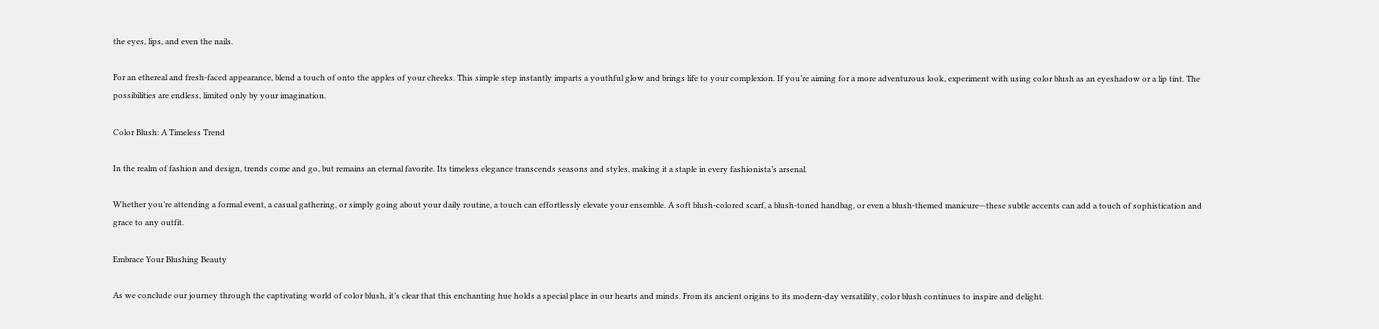the eyes, lips, and even the nails.

For an ethereal and fresh-faced appearance, blend a touch of onto the apples of your cheeks. This simple step instantly imparts a youthful glow and brings life to your complexion. If you’re aiming for a more adventurous look, experiment with using color blush as an eyeshadow or a lip tint. The possibilities are endless, limited only by your imagination.

Color Blush: A Timeless Trend

In the realm of fashion and design, trends come and go, but remains an eternal favorite. Its timeless elegance transcends seasons and styles, making it a staple in every fashionista’s arsenal.

Whether you’re attending a formal event, a casual gathering, or simply going about your daily routine, a touch can effortlessly elevate your ensemble. A soft blush-colored scarf, a blush-toned handbag, or even a blush-themed manicure—these subtle accents can add a touch of sophistication and grace to any outfit.

Embrace Your Blushing Beauty

As we conclude our journey through the captivating world of color blush, it’s clear that this enchanting hue holds a special place in our hearts and minds. From its ancient origins to its modern-day versatility, color blush continues to inspire and delight.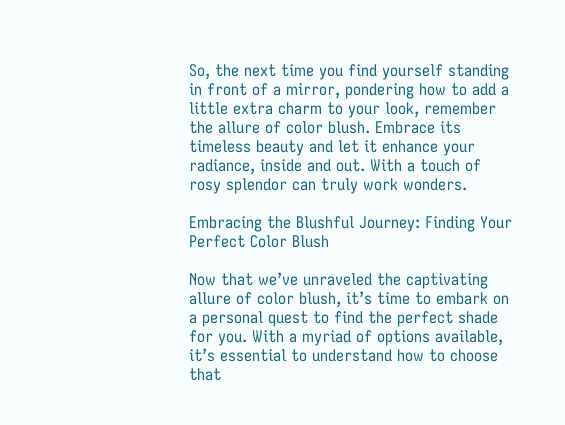So, the next time you find yourself standing in front of a mirror, pondering how to add a little extra charm to your look, remember the allure of color blush. Embrace its timeless beauty and let it enhance your radiance, inside and out. With a touch of rosy splendor can truly work wonders.

Embracing the Blushful Journey: Finding Your Perfect Color Blush

Now that we’ve unraveled the captivating allure of color blush, it’s time to embark on a personal quest to find the perfect shade for you. With a myriad of options available, it’s essential to understand how to choose that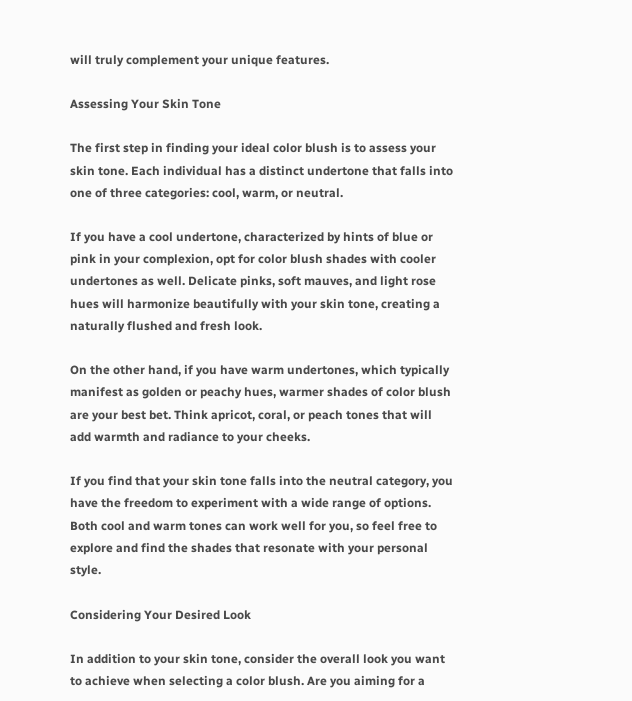will truly complement your unique features.

Assessing Your Skin Tone

The first step in finding your ideal color blush is to assess your skin tone. Each individual has a distinct undertone that falls into one of three categories: cool, warm, or neutral.

If you have a cool undertone, characterized by hints of blue or pink in your complexion, opt for color blush shades with cooler undertones as well. Delicate pinks, soft mauves, and light rose hues will harmonize beautifully with your skin tone, creating a naturally flushed and fresh look.

On the other hand, if you have warm undertones, which typically manifest as golden or peachy hues, warmer shades of color blush are your best bet. Think apricot, coral, or peach tones that will add warmth and radiance to your cheeks.

If you find that your skin tone falls into the neutral category, you have the freedom to experiment with a wide range of options. Both cool and warm tones can work well for you, so feel free to explore and find the shades that resonate with your personal style.

Considering Your Desired Look

In addition to your skin tone, consider the overall look you want to achieve when selecting a color blush. Are you aiming for a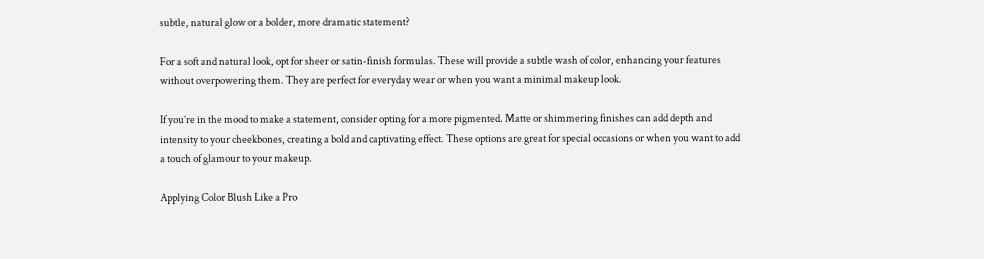subtle, natural glow or a bolder, more dramatic statement?

For a soft and natural look, opt for sheer or satin-finish formulas. These will provide a subtle wash of color, enhancing your features without overpowering them. They are perfect for everyday wear or when you want a minimal makeup look.

If you’re in the mood to make a statement, consider opting for a more pigmented. Matte or shimmering finishes can add depth and intensity to your cheekbones, creating a bold and captivating effect. These options are great for special occasions or when you want to add a touch of glamour to your makeup.

Applying Color Blush Like a Pro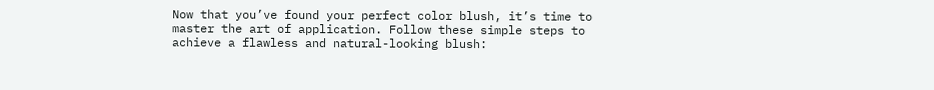Now that you’ve found your perfect color blush, it’s time to master the art of application. Follow these simple steps to achieve a flawless and natural-looking blush: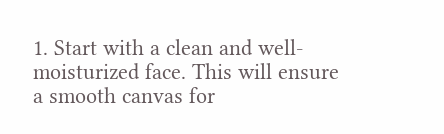1. Start with a clean and well-moisturized face. This will ensure a smooth canvas for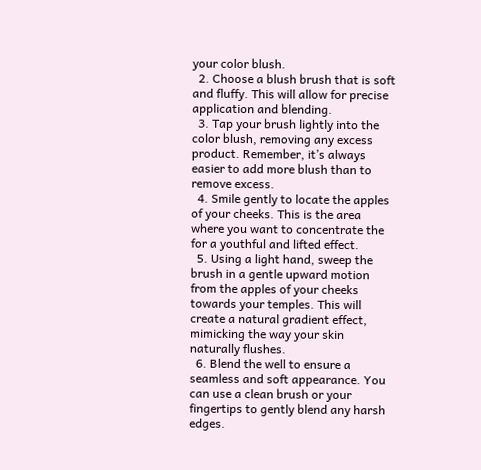your color blush.
  2. Choose a blush brush that is soft and fluffy. This will allow for precise application and blending.
  3. Tap your brush lightly into the color blush, removing any excess product. Remember, it’s always easier to add more blush than to remove excess.
  4. Smile gently to locate the apples of your cheeks. This is the area where you want to concentrate the for a youthful and lifted effect.
  5. Using a light hand, sweep the brush in a gentle upward motion from the apples of your cheeks towards your temples. This will create a natural gradient effect, mimicking the way your skin naturally flushes.
  6. Blend the well to ensure a seamless and soft appearance. You can use a clean brush or your fingertips to gently blend any harsh edges.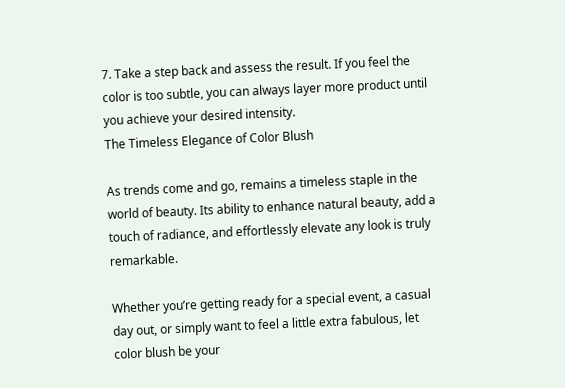7. Take a step back and assess the result. If you feel the color is too subtle, you can always layer more product until you achieve your desired intensity.
The Timeless Elegance of Color Blush

As trends come and go, remains a timeless staple in the world of beauty. Its ability to enhance natural beauty, add a touch of radiance, and effortlessly elevate any look is truly remarkable.

Whether you’re getting ready for a special event, a casual day out, or simply want to feel a little extra fabulous, let color blush be your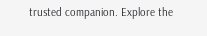trusted companion. Explore the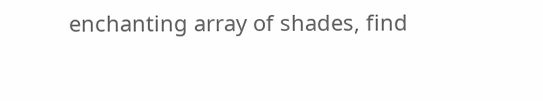enchanting array of shades, find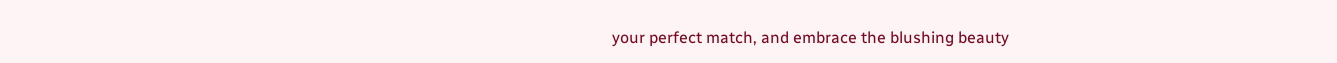your perfect match, and embrace the blushing beauty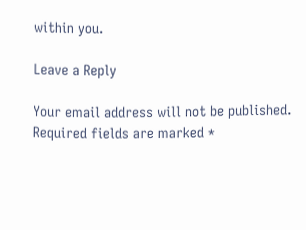within you.

Leave a Reply

Your email address will not be published. Required fields are marked *